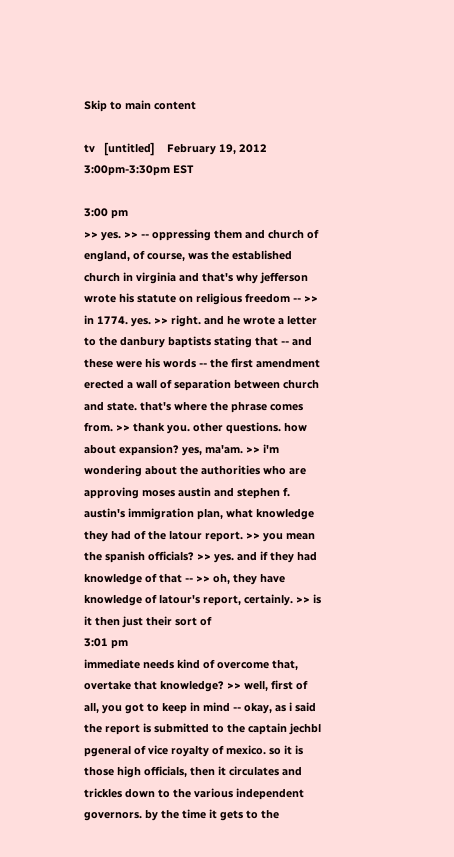Skip to main content

tv   [untitled]    February 19, 2012 3:00pm-3:30pm EST

3:00 pm
>> yes. >> -- oppressing them and church of england, of course, was the established church in virginia and that's why jefferson wrote his statute on religious freedom -- >> in 1774. yes. >> right. and he wrote a letter to the danbury baptists stating that -- and these were his words -- the first amendment erected a wall of separation between church and state. that's where the phrase comes from. >> thank you. other questions. how about expansion? yes, ma'am. >> i'm wondering about the authorities who are approving moses austin and stephen f. austin's immigration plan, what knowledge they had of the latour report. >> you mean the spanish officials? >> yes. and if they had knowledge of that -- >> oh, they have knowledge of latour's report, certainly. >> is it then just their sort of
3:01 pm
immediate needs kind of overcome that, overtake that knowledge? >> well, first of all, you got to keep in mind -- okay, as i said the report is submitted to the captain jechbl pgeneral of vice royalty of mexico. so it is those high officials, then it circulates and trickles down to the various independent governors. by the time it gets to the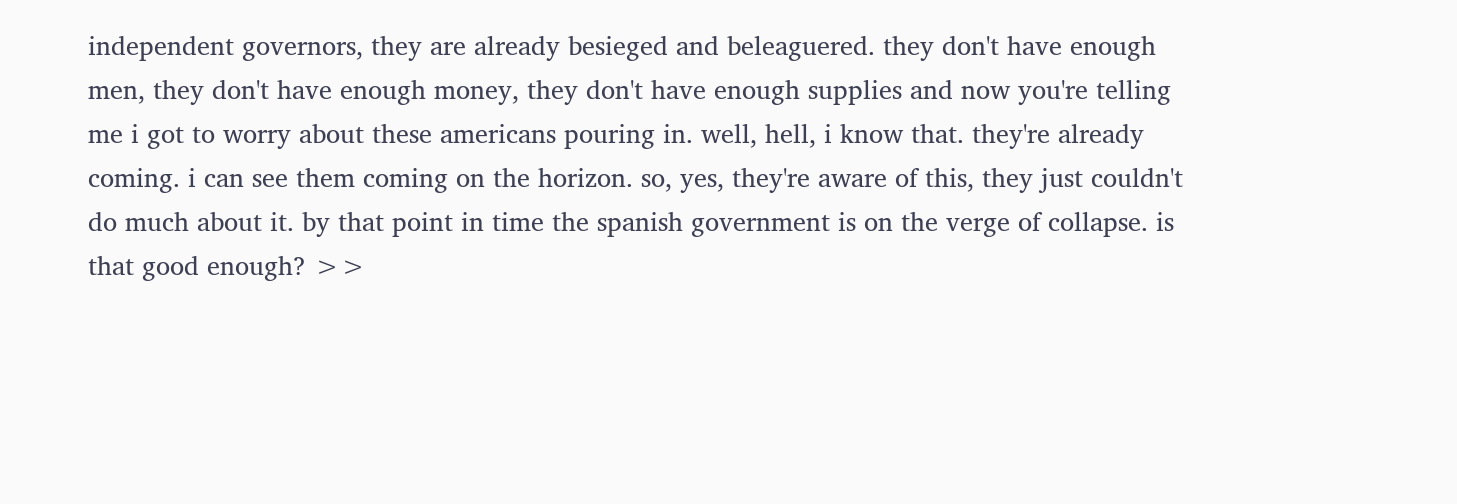independent governors, they are already besieged and beleaguered. they don't have enough men, they don't have enough money, they don't have enough supplies and now you're telling me i got to worry about these americans pouring in. well, hell, i know that. they're already coming. i can see them coming on the horizon. so, yes, they're aware of this, they just couldn't do much about it. by that point in time the spanish government is on the verge of collapse. is that good enough? >>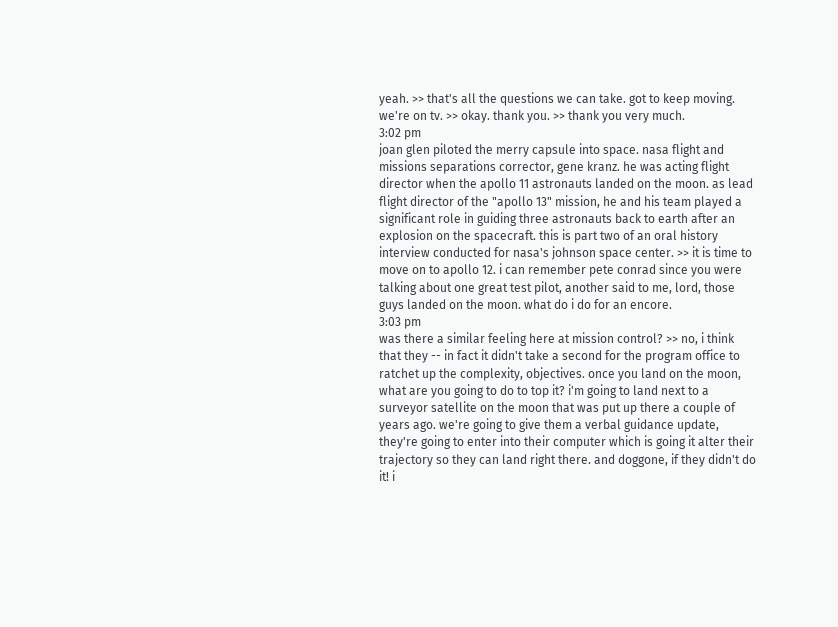yeah. >> that's all the questions we can take. got to keep moving. we're on tv. >> okay. thank you. >> thank you very much.
3:02 pm
joan glen piloted the merry capsule into space. nasa flight and missions separations corrector, gene kranz. he was acting flight director when the apollo 11 astronauts landed on the moon. as lead flight director of the "apollo 13" mission, he and his team played a significant role in guiding three astronauts back to earth after an explosion on the spacecraft. this is part two of an oral history interview conducted for nasa's johnson space center. >> it is time to move on to apollo 12. i can remember pete conrad since you were talking about one great test pilot, another said to me, lord, those guys landed on the moon. what do i do for an encore.
3:03 pm
was there a similar feeling here at mission control? >> no, i think that they -- in fact it didn't take a second for the program office to ratchet up the complexity, objectives. once you land on the moon, what are you going to do to top it? i'm going to land next to a surveyor satellite on the moon that was put up there a couple of years ago. we're going to give them a verbal guidance update, they're going to enter into their computer which is going it alter their trajectory so they can land right there. and doggone, if they didn't do it! i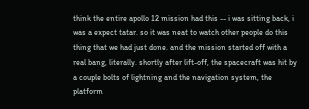think the entire apollo 12 mission had this -- i was sitting back, i was a expect tatar. so it was neat to watch other people do this thing that we had just done. and the mission started off with a real bang, literally. shortly after lift-off, the spacecraft was hit by a couple bolts of lightning and the navigation system, the platform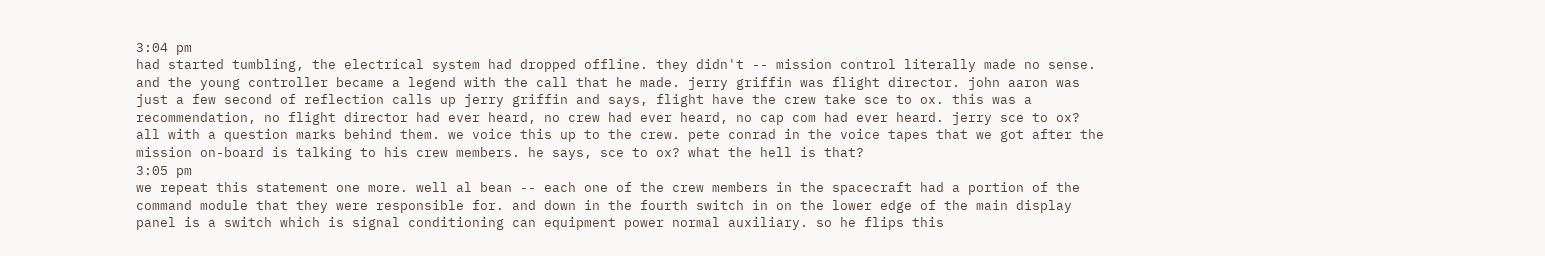3:04 pm
had started tumbling, the electrical system had dropped offline. they didn't -- mission control literally made no sense. and the young controller became a legend with the call that he made. jerry griffin was flight director. john aaron was just a few second of reflection calls up jerry griffin and says, flight have the crew take sce to ox. this was a recommendation, no flight director had ever heard, no crew had ever heard, no cap com had ever heard. jerry sce to ox? all with a question marks behind them. we voice this up to the crew. pete conrad in the voice tapes that we got after the mission on-board is talking to his crew members. he says, sce to ox? what the hell is that?
3:05 pm
we repeat this statement one more. well al bean -- each one of the crew members in the spacecraft had a portion of the command module that they were responsible for. and down in the fourth switch in on the lower edge of the main display panel is a switch which is signal conditioning can equipment power normal auxiliary. so he flips this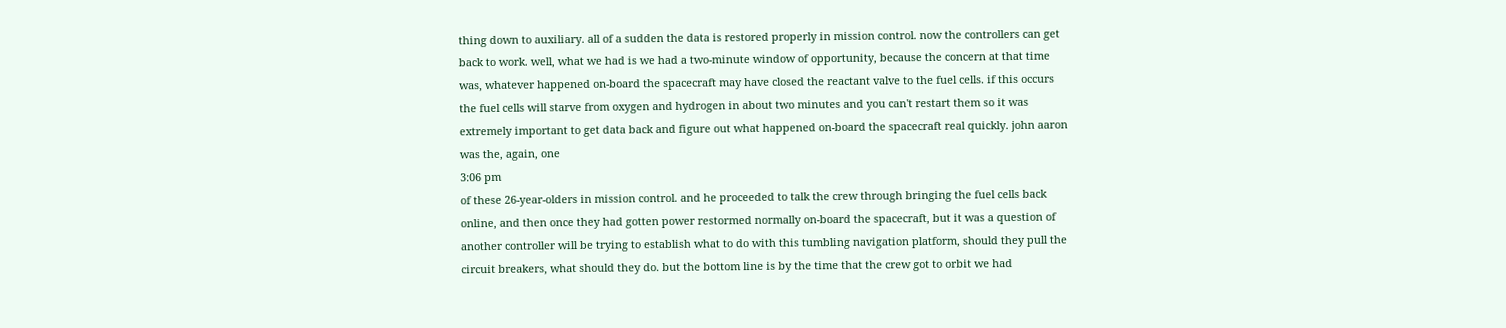thing down to auxiliary. all of a sudden the data is restored properly in mission control. now the controllers can get back to work. well, what we had is we had a two-minute window of opportunity, because the concern at that time was, whatever happened on-board the spacecraft may have closed the reactant valve to the fuel cells. if this occurs the fuel cells will starve from oxygen and hydrogen in about two minutes and you can't restart them so it was extremely important to get data back and figure out what happened on-board the spacecraft real quickly. john aaron was the, again, one
3:06 pm
of these 26-year-olders in mission control. and he proceeded to talk the crew through bringing the fuel cells back online, and then once they had gotten power restormed normally on-board the spacecraft, but it was a question of another controller will be trying to establish what to do with this tumbling navigation platform, should they pull the circuit breakers, what should they do. but the bottom line is by the time that the crew got to orbit we had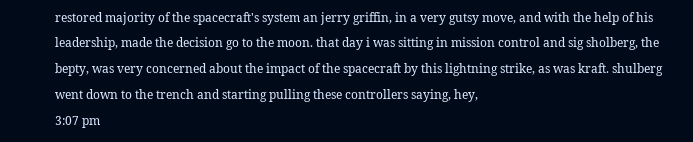restored majority of the spacecraft's system an jerry griffin, in a very gutsy move, and with the help of his leadership, made the decision go to the moon. that day i was sitting in mission control and sig sholberg, the bepty, was very concerned about the impact of the spacecraft by this lightning strike, as was kraft. shulberg went down to the trench and starting pulling these controllers saying, hey,
3:07 pm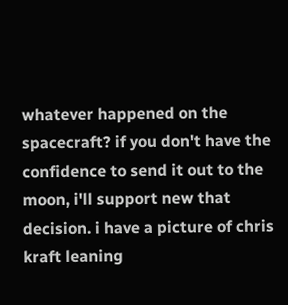whatever happened on the spacecraft? if you don't have the confidence to send it out to the moon, i'll support new that decision. i have a picture of chris kraft leaning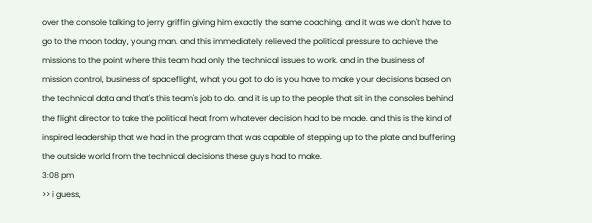over the console talking to jerry griffin giving him exactly the same coaching. and it was we don't have to go to the moon today, young man. and this immediately relieved the political pressure to achieve the missions to the point where this team had only the technical issues to work. and in the business of mission control, business of spaceflight, what you got to do is you have to make your decisions based on the technical data and that's this team's job to do. and it is up to the people that sit in the consoles behind the flight director to take the political heat from whatever decision had to be made. and this is the kind of inspired leadership that we had in the program that was capable of stepping up to the plate and buffering the outside world from the technical decisions these guys had to make.
3:08 pm
>> i guess,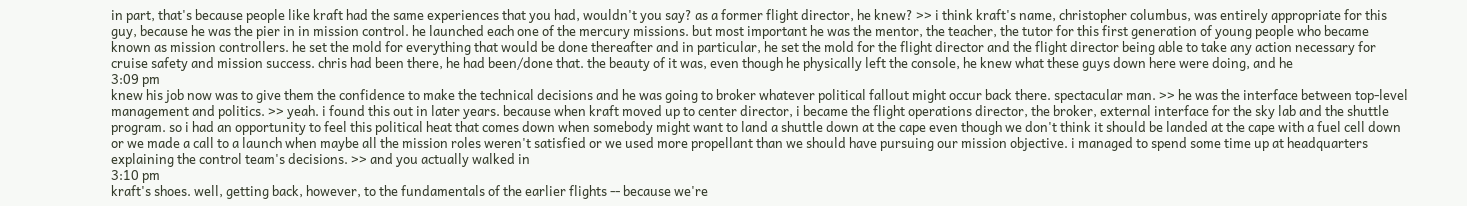in part, that's because people like kraft had the same experiences that you had, wouldn't you say? as a former flight director, he knew? >> i think kraft's name, christopher columbus, was entirely appropriate for this guy, because he was the pier in in mission control. he launched each one of the mercury missions. but most important he was the mentor, the teacher, the tutor for this first generation of young people who became known as mission controllers. he set the mold for everything that would be done thereafter and in particular, he set the mold for the flight director and the flight director being able to take any action necessary for cruise safety and mission success. chris had been there, he had been/done that. the beauty of it was, even though he physically left the console, he knew what these guys down here were doing, and he
3:09 pm
knew his job now was to give them the confidence to make the technical decisions and he was going to broker whatever political fallout might occur back there. spectacular man. >> he was the interface between top-level management and politics. >> yeah. i found this out in later years. because when kraft moved up to center director, i became the flight operations director, the broker, external interface for the sky lab and the shuttle program. so i had an opportunity to feel this political heat that comes down when somebody might want to land a shuttle down at the cape even though we don't think it should be landed at the cape with a fuel cell down or we made a call to a launch when maybe all the mission roles weren't satisfied or we used more propellant than we should have pursuing our mission objective. i managed to spend some time up at headquarters explaining the control team's decisions. >> and you actually walked in
3:10 pm
kraft's shoes. well, getting back, however, to the fundamentals of the earlier flights -- because we're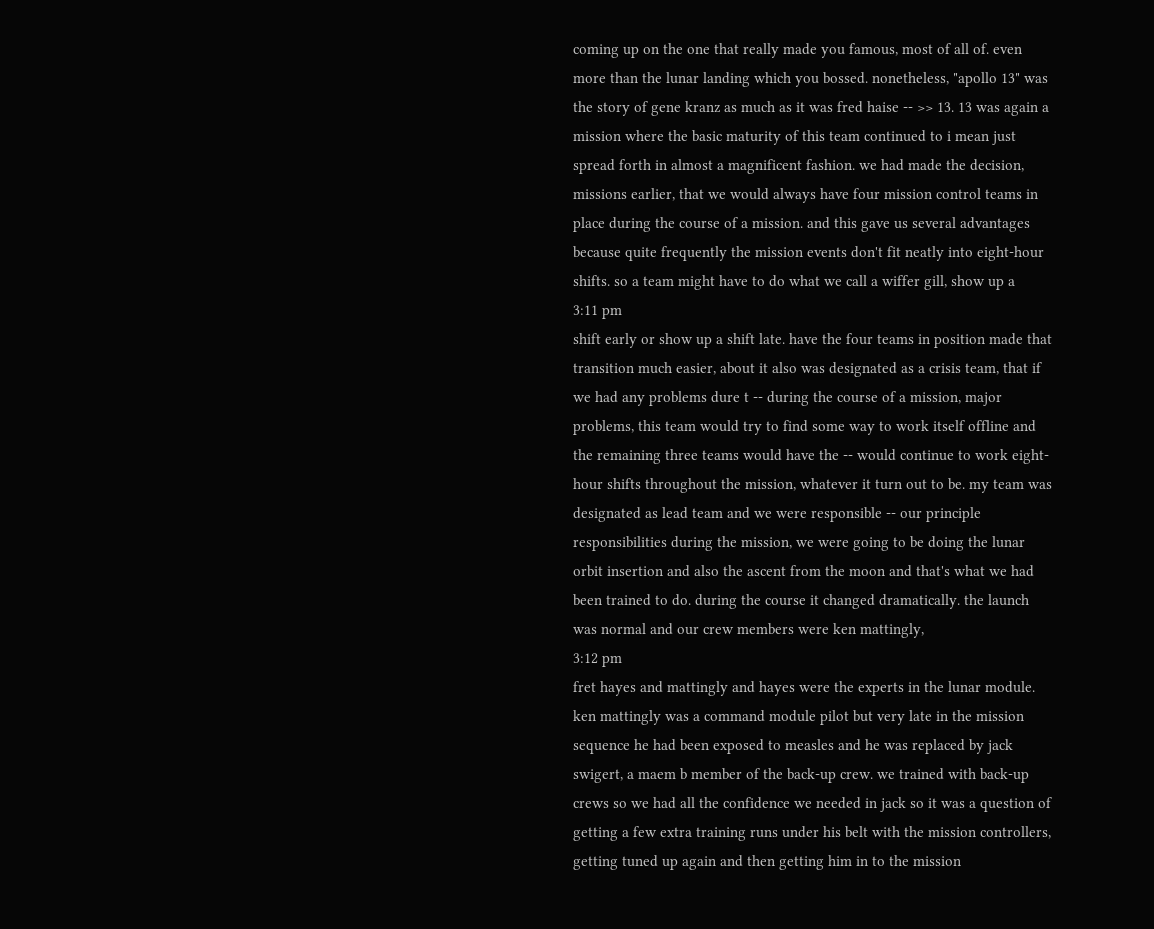coming up on the one that really made you famous, most of all of. even more than the lunar landing which you bossed. nonetheless, "apollo 13" was the story of gene kranz as much as it was fred haise -- >> 13. 13 was again a mission where the basic maturity of this team continued to i mean just spread forth in almost a magnificent fashion. we had made the decision, missions earlier, that we would always have four mission control teams in place during the course of a mission. and this gave us several advantages because quite frequently the mission events don't fit neatly into eight-hour shifts. so a team might have to do what we call a wiffer gill, show up a
3:11 pm
shift early or show up a shift late. have the four teams in position made that transition much easier, about it also was designated as a crisis team, that if we had any problems dure t -- during the course of a mission, major problems, this team would try to find some way to work itself offline and the remaining three teams would have the -- would continue to work eight-hour shifts throughout the mission, whatever it turn out to be. my team was designated as lead team and we were responsible -- our principle responsibilities during the mission, we were going to be doing the lunar orbit insertion and also the ascent from the moon and that's what we had been trained to do. during the course it changed dramatically. the launch was normal and our crew members were ken mattingly,
3:12 pm
fret hayes and mattingly and hayes were the experts in the lunar module. ken mattingly was a command module pilot but very late in the mission sequence he had been exposed to measles and he was replaced by jack swigert, a maem b member of the back-up crew. we trained with back-up crews so we had all the confidence we needed in jack so it was a question of getting a few extra training runs under his belt with the mission controllers, getting tuned up again and then getting him in to the mission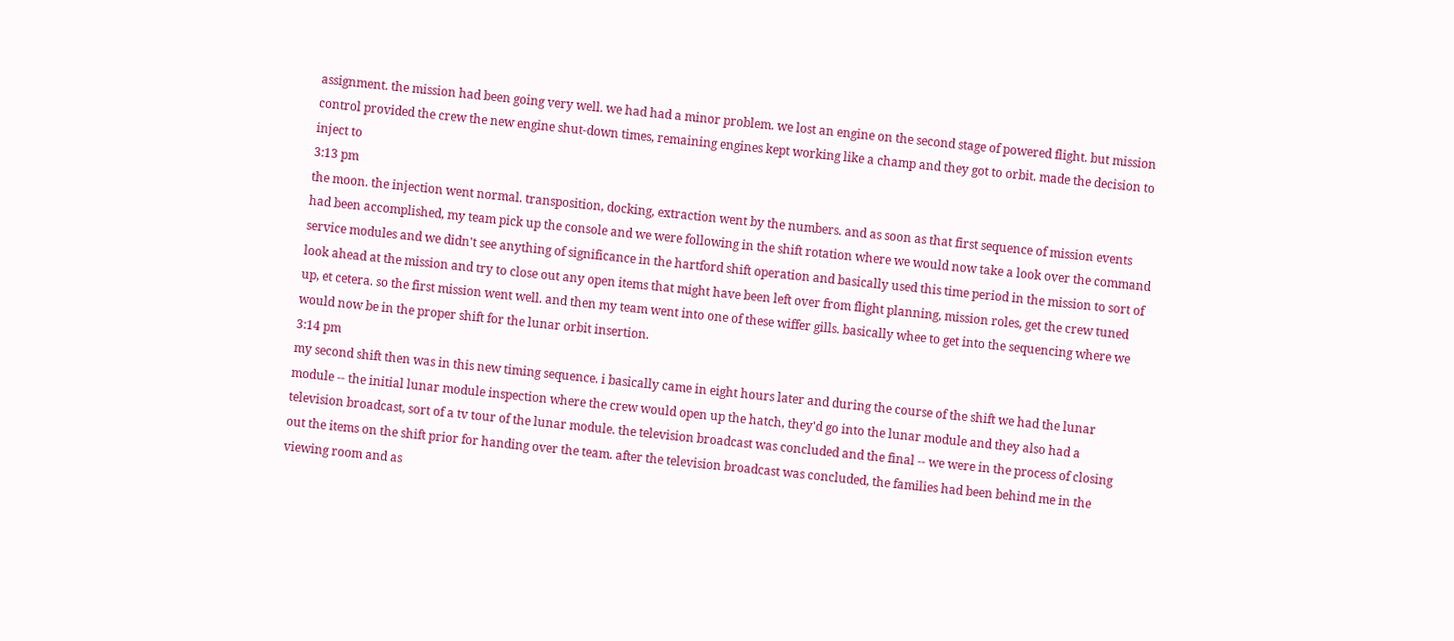assignment. the mission had been going very well. we had had a minor problem. we lost an engine on the second stage of powered flight. but mission control provided the crew the new engine shut-down times, remaining engines kept working like a champ and they got to orbit. made the decision to inject to
3:13 pm
the moon. the injection went normal. transposition, docking, extraction went by the numbers. and as soon as that first sequence of mission events had been accomplished, my team pick up the console and we were following in the shift rotation where we would now take a look over the command service modules and we didn't see anything of significance in the hartford shift operation and basically used this time period in the mission to sort of look ahead at the mission and try to close out any open items that might have been left over from flight planning, mission roles, get the crew tuned up, et cetera. so the first mission went well. and then my team went into one of these wiffer gills. basically whee to get into the sequencing where we would now be in the proper shift for the lunar orbit insertion.
3:14 pm
my second shift then was in this new timing sequence. i basically came in eight hours later and during the course of the shift we had the lunar module -- the initial lunar module inspection where the crew would open up the hatch, they'd go into the lunar module and they also had a television broadcast, sort of a tv tour of the lunar module. the television broadcast was concluded and the final -- we were in the process of closing out the items on the shift prior for handing over the team. after the television broadcast was concluded, the families had been behind me in the viewing room and as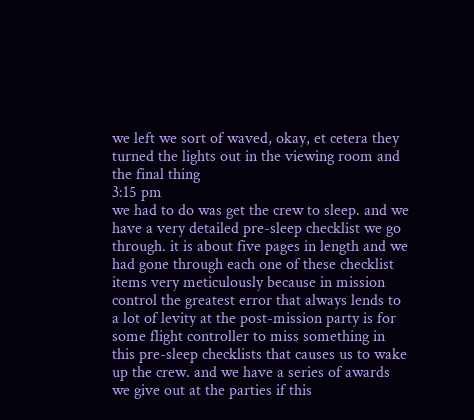we left we sort of waved, okay, et cetera they turned the lights out in the viewing room and the final thing
3:15 pm
we had to do was get the crew to sleep. and we have a very detailed pre-sleep checklist we go through. it is about five pages in length and we had gone through each one of these checklist items very meticulously because in mission control the greatest error that always lends to a lot of levity at the post-mission party is for some flight controller to miss something in this pre-sleep checklists that causes us to wake up the crew. and we have a series of awards we give out at the parties if this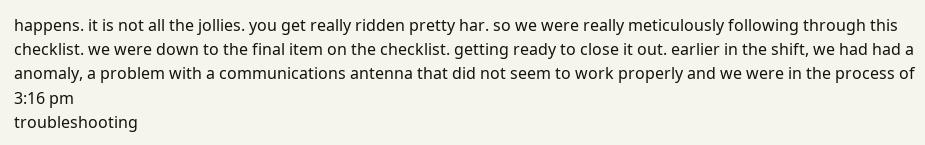happens. it is not all the jollies. you get really ridden pretty har. so we were really meticulously following through this checklist. we were down to the final item on the checklist. getting ready to close it out. earlier in the shift, we had had a anomaly, a problem with a communications antenna that did not seem to work properly and we were in the process of
3:16 pm
troubleshooting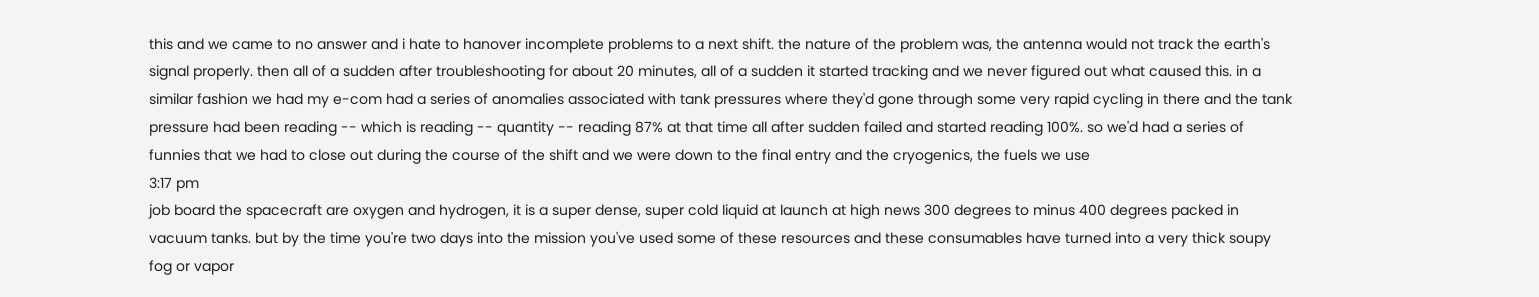this and we came to no answer and i hate to hanover incomplete problems to a next shift. the nature of the problem was, the antenna would not track the earth's signal properly. then all of a sudden after troubleshooting for about 20 minutes, all of a sudden it started tracking and we never figured out what caused this. in a similar fashion we had my e-com had a series of anomalies associated with tank pressures where they'd gone through some very rapid cycling in there and the tank pressure had been reading -- which is reading -- quantity -- reading 87% at that time all after sudden failed and started reading 100%. so we'd had a series of funnies that we had to close out during the course of the shift and we were down to the final entry and the cryogenics, the fuels we use
3:17 pm
job board the spacecraft are oxygen and hydrogen, it is a super dense, super cold liquid at launch at high news 300 degrees to minus 400 degrees packed in vacuum tanks. but by the time you're two days into the mission you've used some of these resources and these consumables have turned into a very thick soupy fog or vapor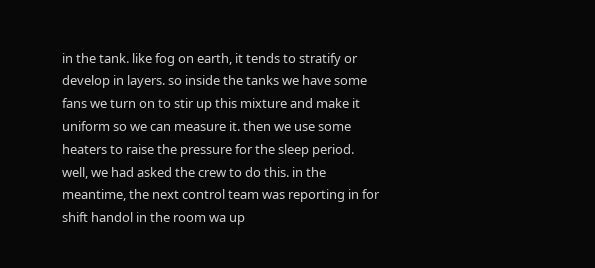in the tank. like fog on earth, it tends to stratify or develop in layers. so inside the tanks we have some fans we turn on to stir up this mixture and make it uniform so we can measure it. then we use some heaters to raise the pressure for the sleep period. well, we had asked the crew to do this. in the meantime, the next control team was reporting in for shift handol in the room wa up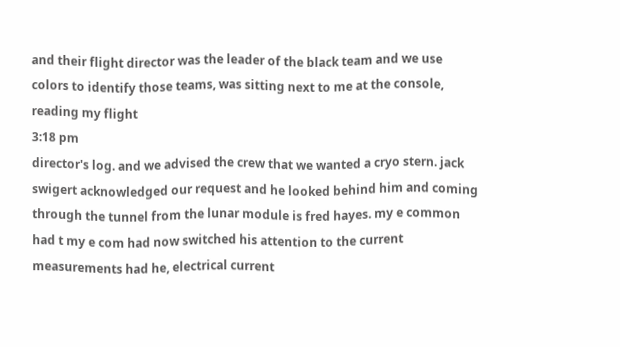and their flight director was the leader of the black team and we use colors to identify those teams, was sitting next to me at the console, reading my flight
3:18 pm
director's log. and we advised the crew that we wanted a cryo stern. jack swigert acknowledged our request and he looked behind him and coming through the tunnel from the lunar module is fred hayes. my e common had t my e com had now switched his attention to the current measurements had he, electrical current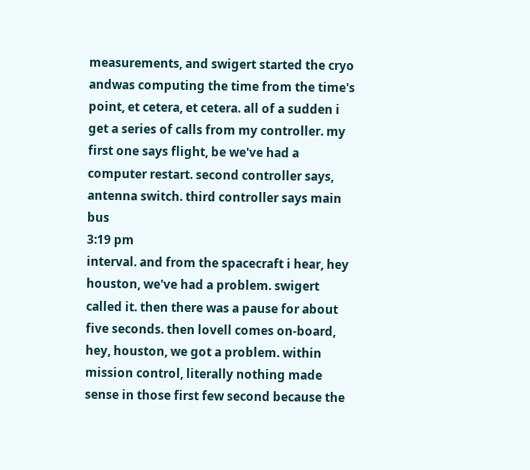measurements, and swigert started the cryo andwas computing the time from the time's point, et cetera, et cetera. all of a sudden i get a series of calls from my controller. my first one says flight, be we've had a computer restart. second controller says, antenna switch. third controller says main bus
3:19 pm
interval. and from the spacecraft i hear, hey houston, we've had a problem. swigert called it. then there was a pause for about five seconds. then lovell comes on-board, hey, houston, we got a problem. within mission control, literally nothing made sense in those first few second because the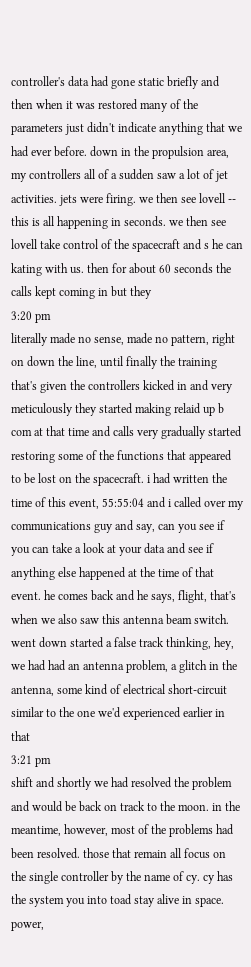controller's data had gone static briefly and then when it was restored many of the parameters just didn't indicate anything that we had ever before. down in the propulsion area, my controllers all of a sudden saw a lot of jet activities. jets were firing. we then see lovell -- this is all happening in seconds. we then see lovell take control of the spacecraft and s he can kating with us. then for about 60 seconds the calls kept coming in but they
3:20 pm
literally made no sense, made no pattern, right on down the line, until finally the training that's given the controllers kicked in and very meticulously they started making relaid up b com at that time and calls very gradually started restoring some of the functions that appeared to be lost on the spacecraft. i had written the time of this event, 55:55:04 and i called over my communications guy and say, can you see if you can take a look at your data and see if anything else happened at the time of that event. he comes back and he says, flight, that's when we also saw this antenna beam switch. went down started a false track thinking, hey, we had had an antenna problem, a glitch in the antenna, some kind of electrical short-circuit similar to the one we'd experienced earlier in that
3:21 pm
shift and shortly we had resolved the problem and would be back on track to the moon. in the meantime, however, most of the problems had been resolved. those that remain all focus on the single controller by the name of cy. cy has the system you into toad stay alive in space. power,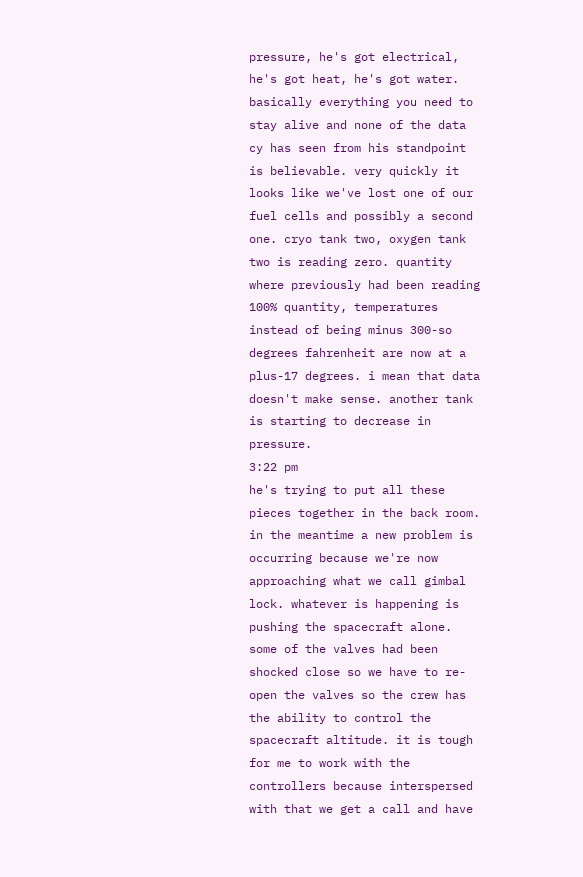pressure, he's got electrical, he's got heat, he's got water. basically everything you need to stay alive and none of the data cy has seen from his standpoint is believable. very quickly it looks like we've lost one of our fuel cells and possibly a second one. cryo tank two, oxygen tank two is reading zero. quantity where previously had been reading 100% quantity, temperatures instead of being minus 300-so degrees fahrenheit are now at a plus-17 degrees. i mean that data doesn't make sense. another tank is starting to decrease in pressure.
3:22 pm
he's trying to put all these pieces together in the back room. in the meantime a new problem is occurring because we're now approaching what we call gimbal lock. whatever is happening is pushing the spacecraft alone. some of the valves had been shocked close so we have to re-open the valves so the crew has the ability to control the spacecraft altitude. it is tough for me to work with the controllers because interspersed with that we get a call and have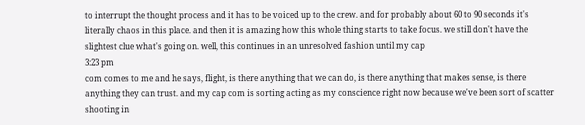to interrupt the thought process and it has to be voiced up to the crew. and for probably about 60 to 90 seconds it's literally chaos in this place. and then it is amazing how this whole thing starts to take focus. we still don't have the slightest clue what's going on. well, this continues in an unresolved fashion until my cap
3:23 pm
com comes to me and he says, flight, is there anything that we can do, is there anything that makes sense, is there anything they can trust. and my cap com is sorting acting as my conscience right now because we've been sort of scatter shooting in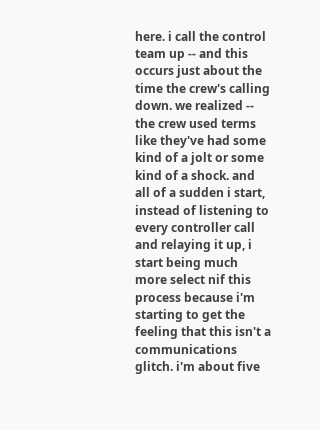here. i call the control team up -- and this occurs just about the time the crew's calling down. we realized -- the crew used terms like they've had some kind of a jolt or some kind of a shock. and all of a sudden i start, instead of listening to every controller call and relaying it up, i start being much more select nif this process because i'm starting to get the feeling that this isn't a communications glitch. i'm about five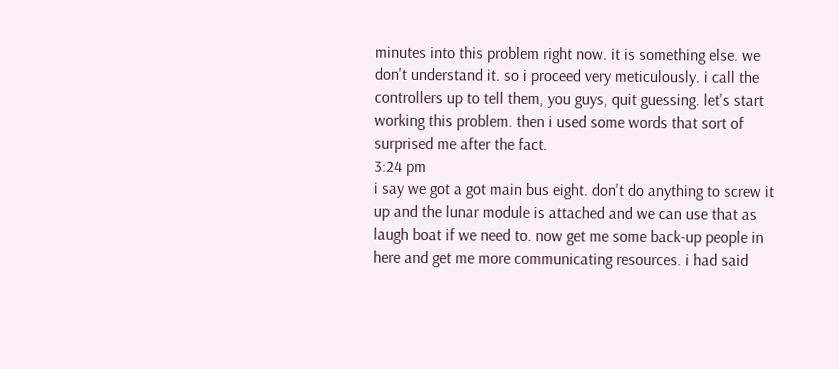minutes into this problem right now. it is something else. we don't understand it. so i proceed very meticulously. i call the controllers up to tell them, you guys, quit guessing. let's start working this problem. then i used some words that sort of surprised me after the fact.
3:24 pm
i say we got a got main bus eight. don't do anything to screw it up and the lunar module is attached and we can use that as laugh boat if we need to. now get me some back-up people in here and get me more communicating resources. i had said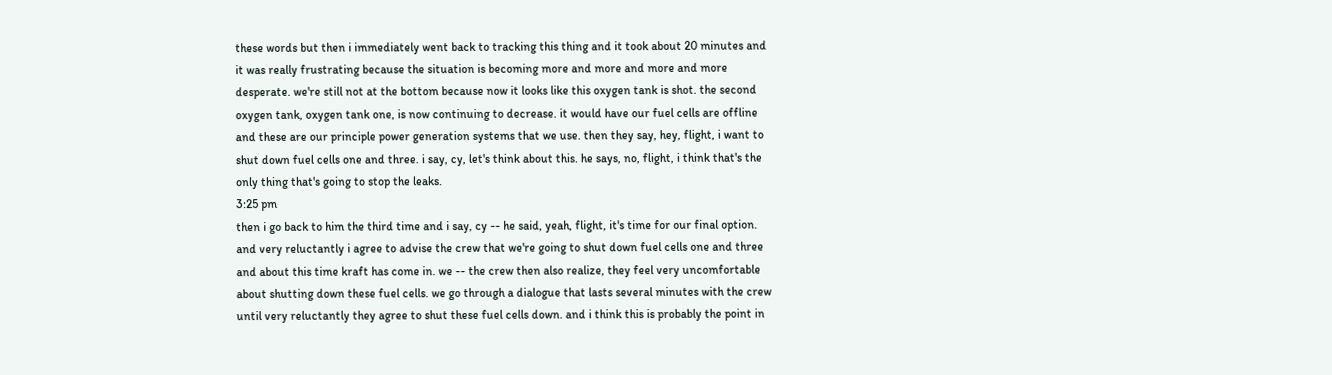these words but then i immediately went back to tracking this thing and it took about 20 minutes and it was really frustrating because the situation is becoming more and more and more and more desperate. we're still not at the bottom because now it looks like this oxygen tank is shot. the second oxygen tank, oxygen tank one, is now continuing to decrease. it would have our fuel cells are offline and these are our principle power generation systems that we use. then they say, hey, flight, i want to shut down fuel cells one and three. i say, cy, let's think about this. he says, no, flight, i think that's the only thing that's going to stop the leaks.
3:25 pm
then i go back to him the third time and i say, cy -- he said, yeah, flight, it's time for our final option. and very reluctantly i agree to advise the crew that we're going to shut down fuel cells one and three and about this time kraft has come in. we -- the crew then also realize, they feel very uncomfortable about shutting down these fuel cells. we go through a dialogue that lasts several minutes with the crew until very reluctantly they agree to shut these fuel cells down. and i think this is probably the point in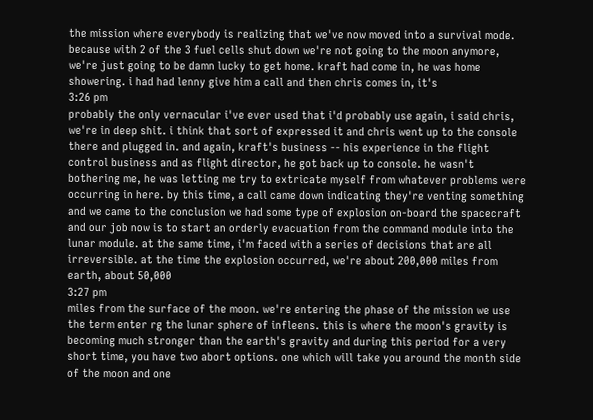the mission where everybody is realizing that we've now moved into a survival mode. because with 2 of the 3 fuel cells shut down we're not going to the moon anymore, we're just going to be damn lucky to get home. kraft had come in, he was home showering. i had had lenny give him a call and then chris comes in, it's
3:26 pm
probably the only vernacular i've ever used that i'd probably use again, i said chris, we're in deep shit. i think that sort of expressed it and chris went up to the console there and plugged in. and again, kraft's business -- his experience in the flight control business and as flight director, he got back up to console. he wasn't bothering me, he was letting me try to extricate myself from whatever problems were occurring in here. by this time, a call came down indicating they're venting something and we came to the conclusion we had some type of explosion on-board the spacecraft and our job now is to start an orderly evacuation from the command module into the lunar module. at the same time, i'm faced with a series of decisions that are all irreversible. at the time the explosion occurred, we're about 200,000 miles from earth, about 50,000
3:27 pm
miles from the surface of the moon. we're entering the phase of the mission we use the term enter rg the lunar sphere of infleens. this is where the moon's gravity is becoming much stronger than the earth's gravity and during this period for a very short time, you have two abort options. one which will take you around the month side of the moon and one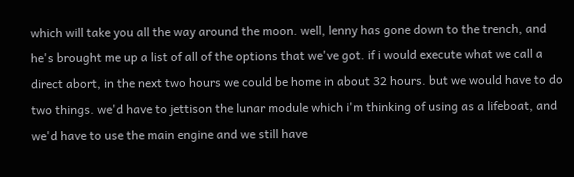which will take you all the way around the moon. well, lenny has gone down to the trench, and he's brought me up a list of all of the options that we've got. if i would execute what we call a direct abort, in the next two hours we could be home in about 32 hours. but we would have to do two things. we'd have to jettison the lunar module which i'm thinking of using as a lifeboat, and we'd have to use the main engine and we still have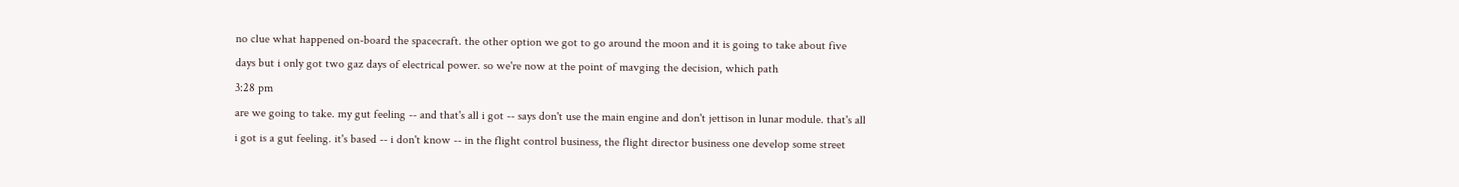no clue what happened on-board the spacecraft. the other option we got to go around the moon and it is going to take about five days but i only got two gaz days of electrical power. so we're now at the point of mavging the decision, which path
3:28 pm
are we going to take. my gut feeling -- and that's all i got -- says don't use the main engine and don't jettison in lunar module. that's all i got is a gut feeling. it's based -- i don't know -- in the flight control business, the flight director business one develop some street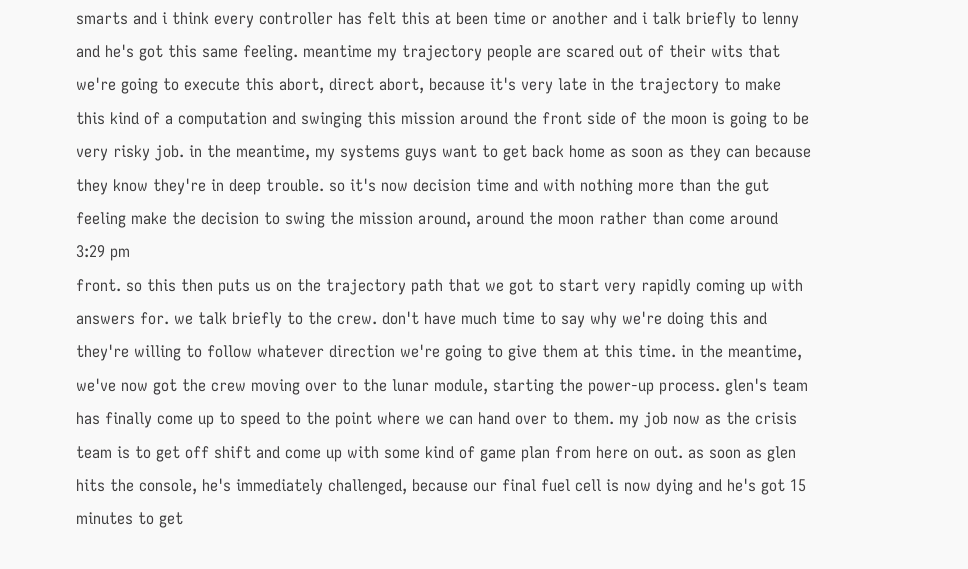smarts and i think every controller has felt this at been time or another and i talk briefly to lenny and he's got this same feeling. meantime my trajectory people are scared out of their wits that we're going to execute this abort, direct abort, because it's very late in the trajectory to make this kind of a computation and swinging this mission around the front side of the moon is going to be very risky job. in the meantime, my systems guys want to get back home as soon as they can because they know they're in deep trouble. so it's now decision time and with nothing more than the gut feeling make the decision to swing the mission around, around the moon rather than come around
3:29 pm
front. so this then puts us on the trajectory path that we got to start very rapidly coming up with answers for. we talk briefly to the crew. don't have much time to say why we're doing this and they're willing to follow whatever direction we're going to give them at this time. in the meantime, we've now got the crew moving over to the lunar module, starting the power-up process. glen's team has finally come up to speed to the point where we can hand over to them. my job now as the crisis team is to get off shift and come up with some kind of game plan from here on out. as soon as glen hits the console, he's immediately challenged, because our final fuel cell is now dying and he's got 15 minutes to get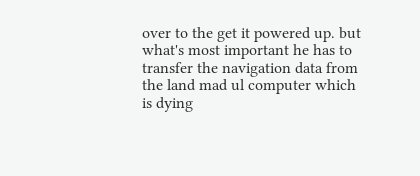over to the get it powered up. but what's most important he has to transfer the navigation data from the land mad ul computer which is dying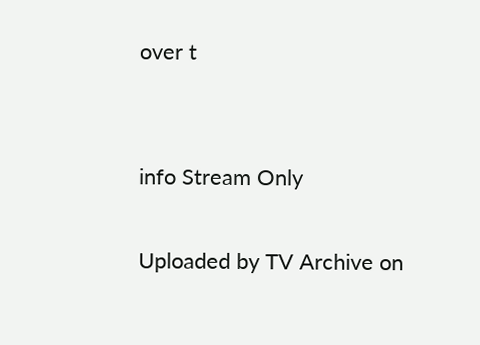over t


info Stream Only

Uploaded by TV Archive on